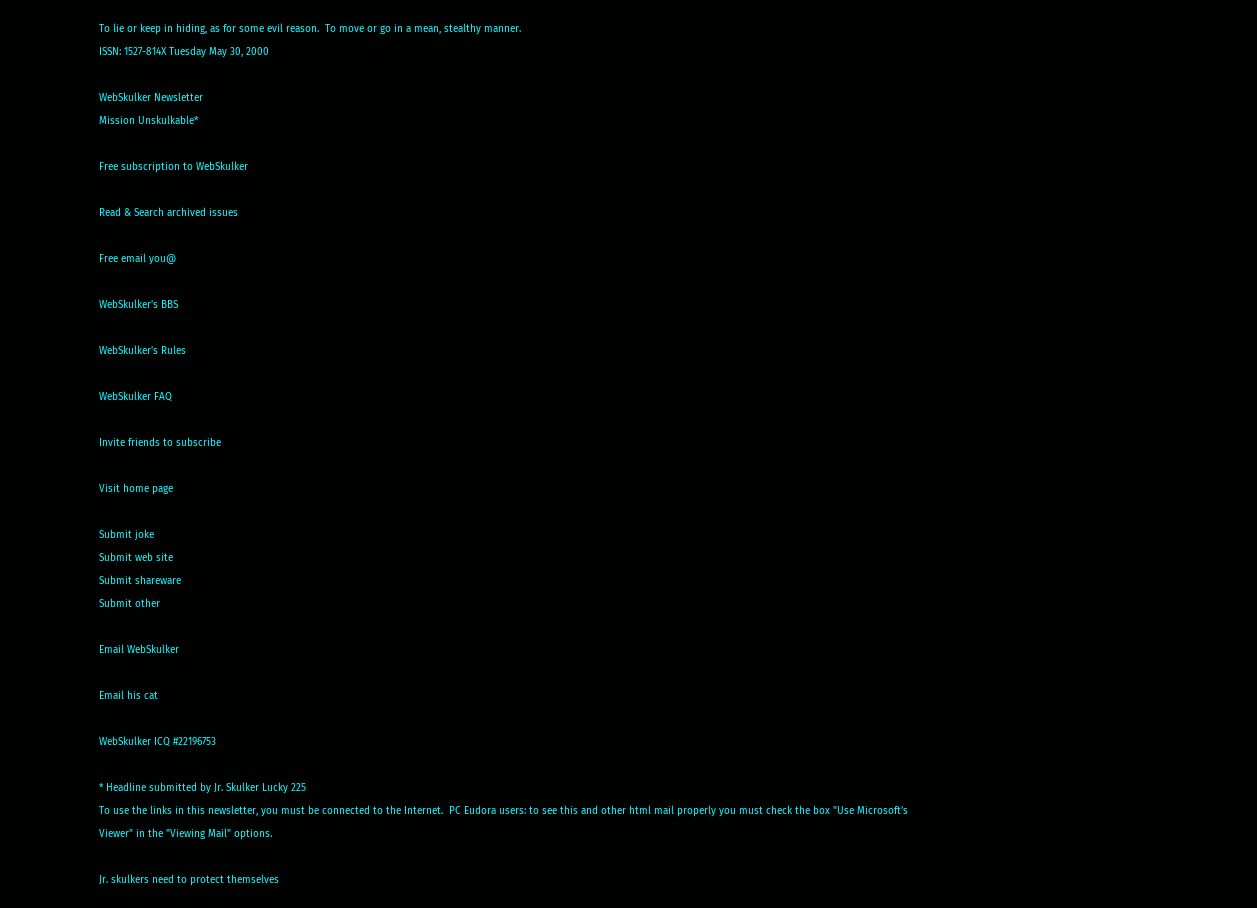To lie or keep in hiding, as for some evil reason.  To move or go in a mean, stealthy manner.
ISSN: 1527-814X Tuesday May 30, 2000

WebSkulker Newsletter
Mission Unskulkable*

Free subscription to WebSkulker

Read & Search archived issues

Free email you@

WebSkulker's BBS

WebSkulker's Rules

WebSkulker FAQ

Invite friends to subscribe

Visit home page

Submit joke
Submit web site
Submit shareware
Submit other

Email WebSkulker

Email his cat

WebSkulker ICQ #22196753

* Headline submitted by Jr. Skulker Lucky 225
To use the links in this newsletter, you must be connected to the Internet.  PC Eudora users: to see this and other html mail properly you must check the box "Use Microsoft's Viewer" in the "Viewing Mail" options.

Jr. skulkers need to protect themselves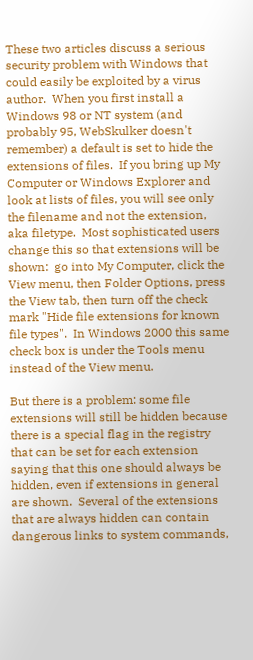These two articles discuss a serious security problem with Windows that could easily be exploited by a virus author.  When you first install a Windows 98 or NT system (and probably 95, WebSkulker doesn't remember) a default is set to hide the extensions of files.  If you bring up My Computer or Windows Explorer and look at lists of files, you will see only the filename and not the extension, aka filetype.  Most sophisticated users change this so that extensions will be shown:  go into My Computer, click the View menu, then Folder Options, press the View tab, then turn off the check mark "Hide file extensions for known file types".  In Windows 2000 this same check box is under the Tools menu instead of the View menu.

But there is a problem: some file extensions will still be hidden because there is a special flag in the registry that can be set for each extension saying that this one should always be hidden, even if extensions in general are shown.  Several of the extensions that are always hidden can contain dangerous links to system commands,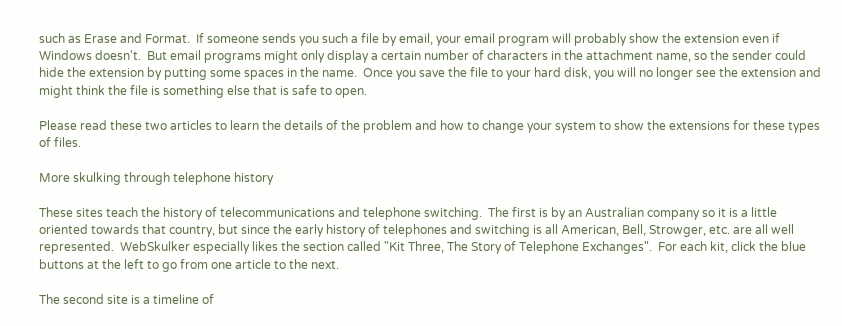such as Erase and Format.  If someone sends you such a file by email, your email program will probably show the extension even if Windows doesn't.  But email programs might only display a certain number of characters in the attachment name, so the sender could hide the extension by putting some spaces in the name.  Once you save the file to your hard disk, you will no longer see the extension and might think the file is something else that is safe to open.

Please read these two articles to learn the details of the problem and how to change your system to show the extensions for these types of files.

More skulking through telephone history

These sites teach the history of telecommunications and telephone switching.  The first is by an Australian company so it is a little oriented towards that country, but since the early history of telephones and switching is all American, Bell, Strowger, etc. are all well represented.  WebSkulker especially likes the section called "Kit Three, The Story of Telephone Exchanges".  For each kit, click the blue buttons at the left to go from one article to the next.

The second site is a timeline of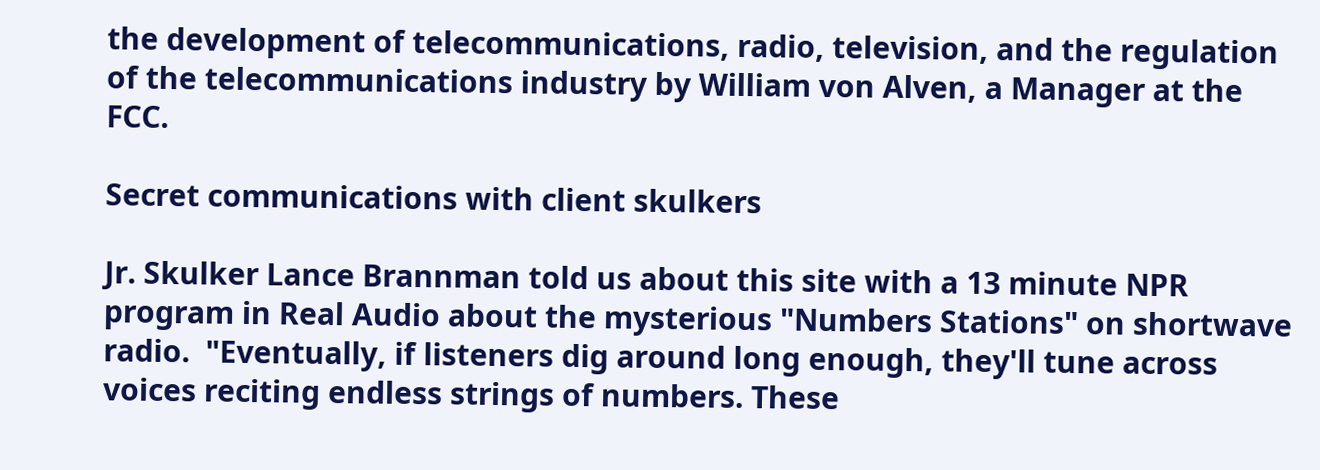the development of telecommunications, radio, television, and the regulation of the telecommunications industry by William von Alven, a Manager at the FCC.

Secret communications with client skulkers

Jr. Skulker Lance Brannman told us about this site with a 13 minute NPR program in Real Audio about the mysterious "Numbers Stations" on shortwave radio.  "Eventually, if listeners dig around long enough, they'll tune across voices reciting endless strings of numbers. These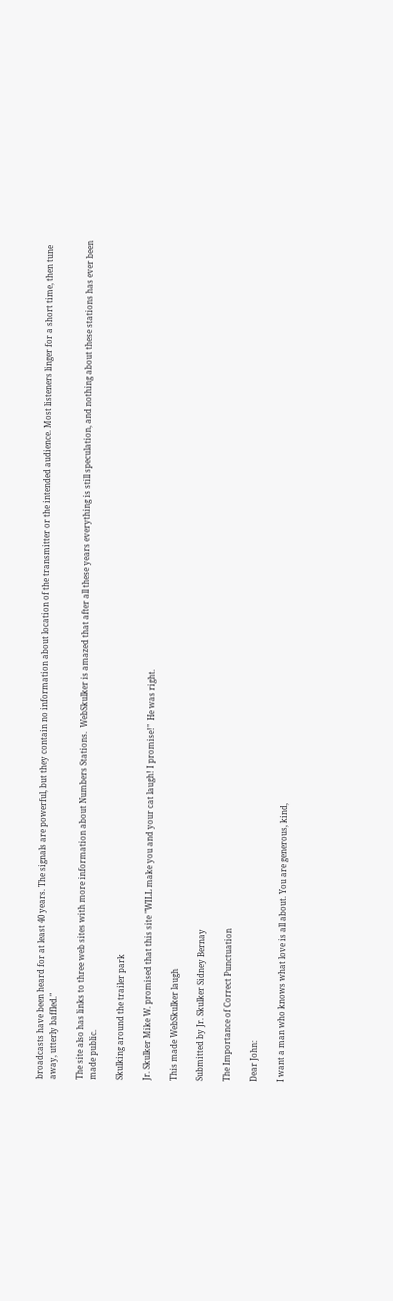broadcasts have been heard for at least 40 years. The signals are powerful, but they contain no information about location of the transmitter or the intended audience. Most listeners linger for a short time, then tune away, utterly baffled."

The site also has links to three web sites with more information about Numbers Stations.  WebSkulker is amazed that after all these years everything is still speculation, and nothing about these stations has ever been made public.

Skulking around the trailer park

Jr. Skulker Mike W. promised that this site "WILL make you and your cat laugh! I promise!"  He was right.

This made WebSkulker laugh

Submitted by Jr. Skulker Sidney Bernay

The Importance of Correct Punctuation

Dear John:

I want a man who knows what love is all about. You are generous, kind,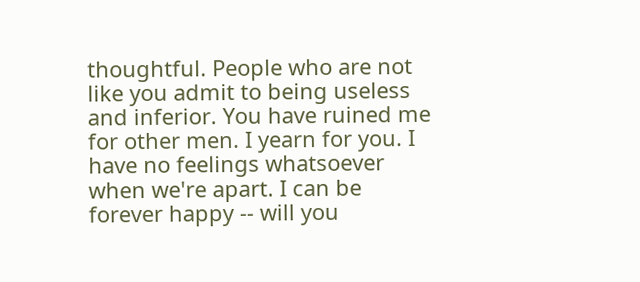thoughtful. People who are not like you admit to being useless and inferior. You have ruined me for other men. I yearn for you. I have no feelings whatsoever when we're apart. I can be forever happy -- will you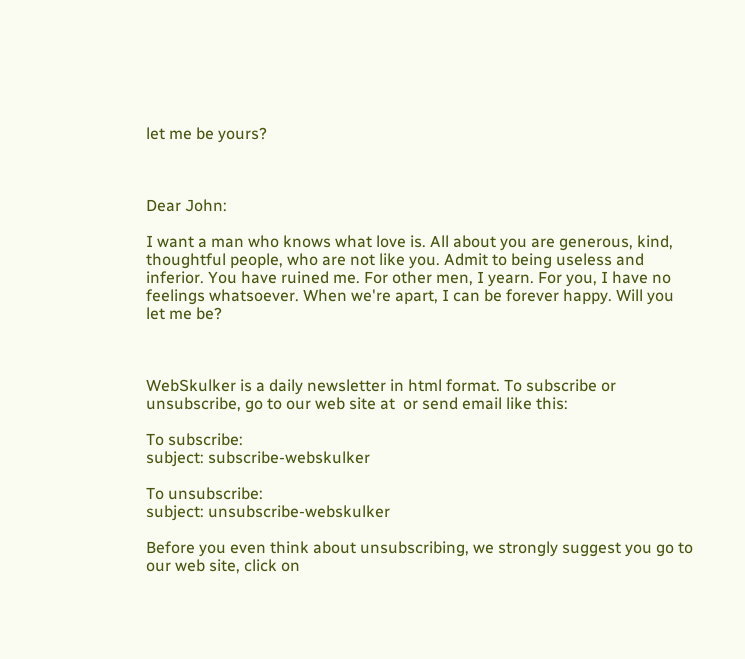let me be yours?



Dear John:

I want a man who knows what love is. All about you are generous, kind, thoughtful people, who are not like you. Admit to being useless and inferior. You have ruined me. For other men, I yearn. For you, I have no feelings whatsoever. When we're apart, I can be forever happy. Will you let me be?



WebSkulker is a daily newsletter in html format. To subscribe or unsubscribe, go to our web site at  or send email like this:

To subscribe:
subject: subscribe-webskulker

To unsubscribe:
subject: unsubscribe-webskulker

Before you even think about unsubscribing, we strongly suggest you go to our web site, click on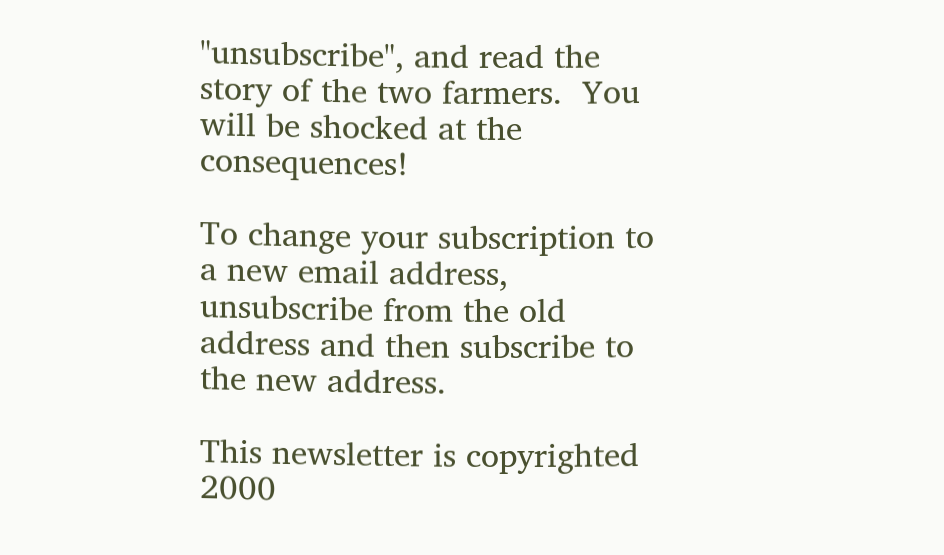"unsubscribe", and read the story of the two farmers.  You will be shocked at the consequences!

To change your subscription to a new email address, unsubscribe from the old address and then subscribe to the new address.

This newsletter is copyrighted 2000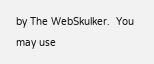by The WebSkulker.  You may use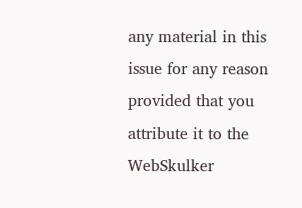any material in this issue for any reason provided that you attribute it to the WebSkulker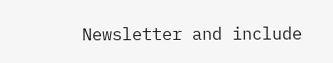Newsletter and include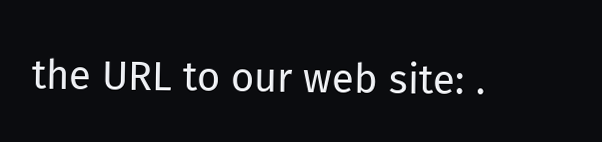the URL to our web site: .